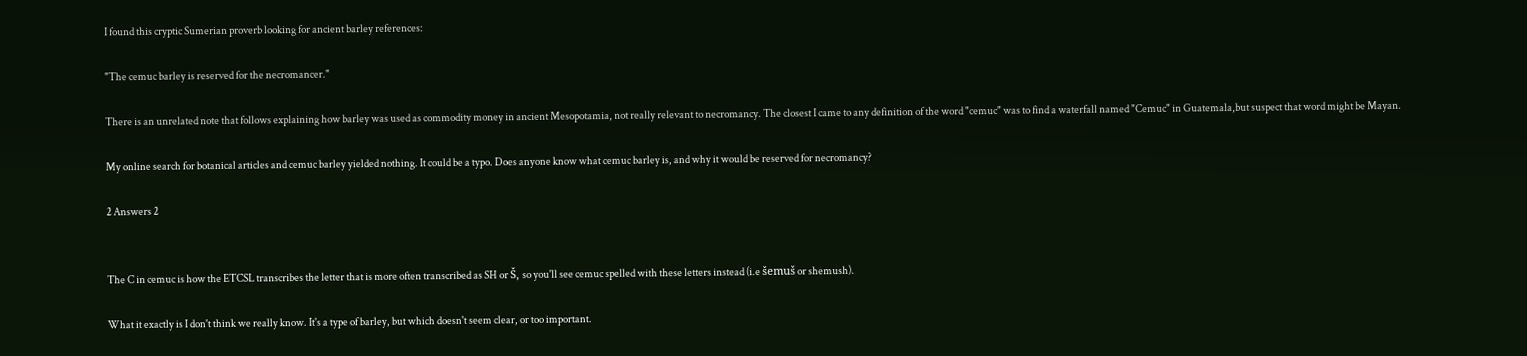I found this cryptic Sumerian proverb looking for ancient barley references:

"The cemuc barley is reserved for the necromancer."

There is an unrelated note that follows explaining how barley was used as commodity money in ancient Mesopotamia, not really relevant to necromancy. The closest I came to any definition of the word "cemuc" was to find a waterfall named "Cemuc" in Guatemala,but suspect that word might be Mayan.

My online search for botanical articles and cemuc barley yielded nothing. It could be a typo. Does anyone know what cemuc barley is, and why it would be reserved for necromancy?

2 Answers 2


The C in cemuc is how the ETCSL transcribes the letter that is more often transcribed as SH or Š, so you'll see cemuc spelled with these letters instead (i.e šemuš or shemush).

What it exactly is I don't think we really know. It's a type of barley, but which doesn't seem clear, or too important.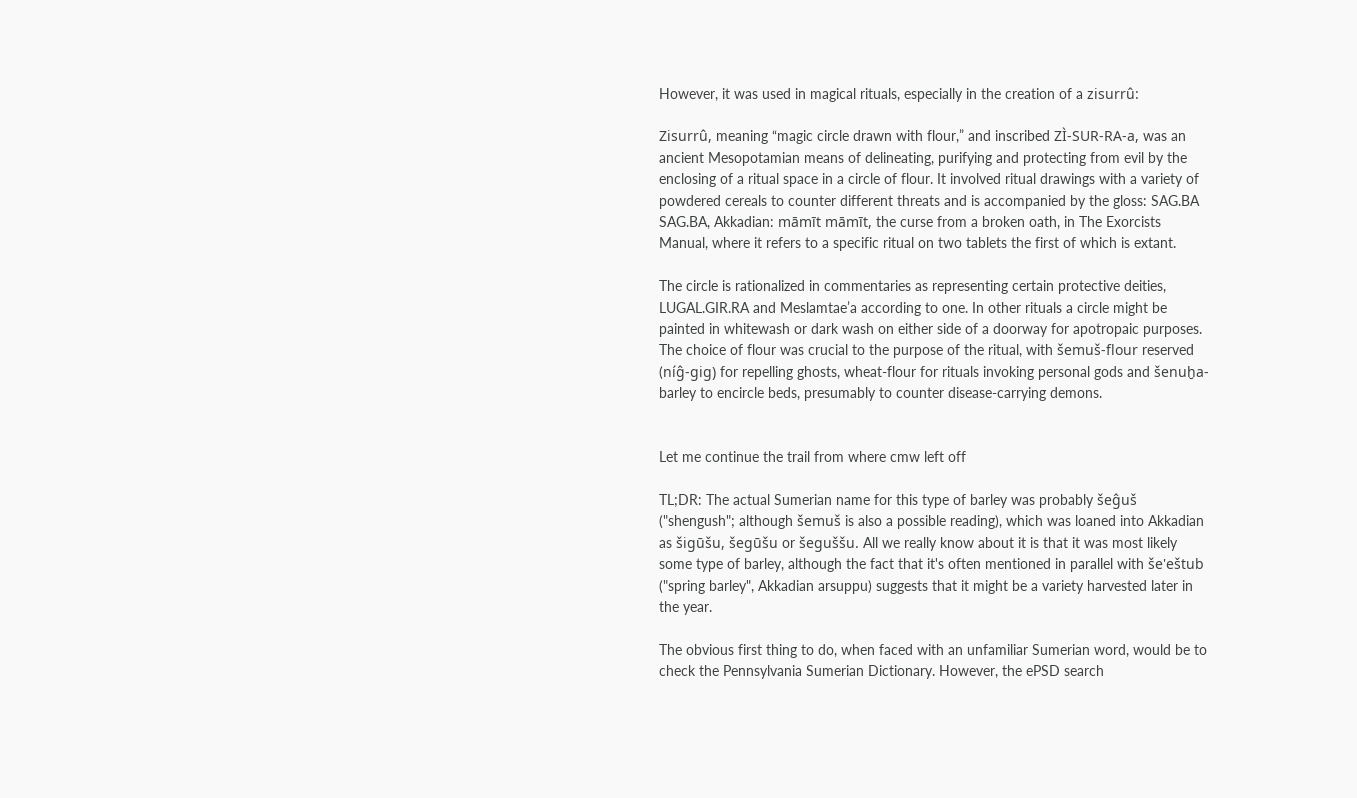However, it was used in magical rituals, especially in the creation of a zisurrû:

Zisurrû, meaning “magic circle drawn with flour,” and inscribed ZÌ-SUR-RA-a, was an ancient Mesopotamian means of delineating, purifying and protecting from evil by the enclosing of a ritual space in a circle of flour. It involved ritual drawings with a variety of powdered cereals to counter different threats and is accompanied by the gloss: SAG.BA SAG.BA, Akkadian: māmīt māmīt, the curse from a broken oath, in The Exorcists Manual, where it refers to a specific ritual on two tablets the first of which is extant.

The circle is rationalized in commentaries as representing certain protective deities, LUGAL.GIR.RA and Meslamtae’a according to one. In other rituals a circle might be painted in whitewash or dark wash on either side of a doorway for apotropaic purposes. The choice of flour was crucial to the purpose of the ritual, with šemuš-flour reserved (níĝ-gig) for repelling ghosts, wheat-flour for rituals invoking personal gods and šenuḫa-barley to encircle beds, presumably to counter disease-carrying demons.


Let me continue the trail from where cmw left off

TL;DR: The actual Sumerian name for this type of barley was probably šeĝuš ("shengush"; although šemuš is also a possible reading), which was loaned into Akkadian as šigūšu, šegūšu or šeguššu. All we really know about it is that it was most likely some type of barley, although the fact that it's often mentioned in parallel with še'eštub ("spring barley", Akkadian arsuppu) suggests that it might be a variety harvested later in the year.

The obvious first thing to do, when faced with an unfamiliar Sumerian word, would be to check the Pennsylvania Sumerian Dictionary. However, the ePSD search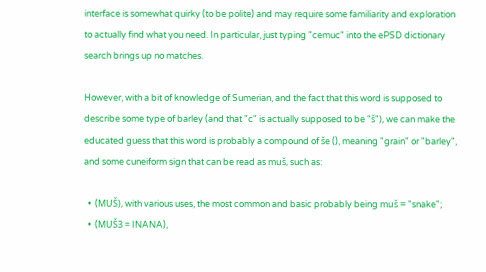interface is somewhat quirky (to be polite) and may require some familiarity and exploration to actually find what you need. In particular, just typing "cemuc" into the ePSD dictionary search brings up no matches.

However, with a bit of knowledge of Sumerian, and the fact that this word is supposed to describe some type of barley (and that "c" is actually supposed to be "š"), we can make the educated guess that this word is probably a compound of še (), meaning "grain" or "barley", and some cuneiform sign that can be read as muš, such as:

  •  (MUŠ), with various uses, the most common and basic probably being muš = "snake";
  •  (MUŠ3 = INANA),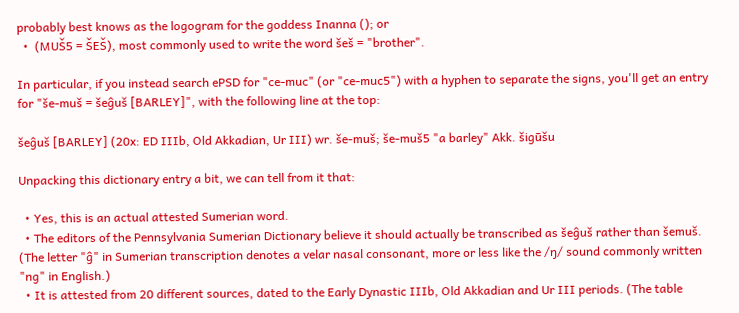probably best knows as the logogram for the goddess Inanna (); or
  •  (MUŠ5 = ŠEŠ), most commonly used to write the word šeš = "brother".

In particular, if you instead search ePSD for "ce-muc" (or "ce-muc5") with a hyphen to separate the signs, you'll get an entry for "še-muš = šeĝuš [BARLEY]", with the following line at the top:

šeĝuš [BARLEY] (20x: ED IIIb, Old Akkadian, Ur III) wr. še-muš; še-muš5 "a barley" Akk. šigūšu

Unpacking this dictionary entry a bit, we can tell from it that:

  • Yes, this is an actual attested Sumerian word.
  • The editors of the Pennsylvania Sumerian Dictionary believe it should actually be transcribed as šeĝuš rather than šemuš. (The letter "ĝ" in Sumerian transcription denotes a velar nasal consonant, more or less like the /ŋ/ sound commonly written "ng" in English.)
  • It is attested from 20 different sources, dated to the Early Dynastic IIIb, Old Akkadian and Ur III periods. (The table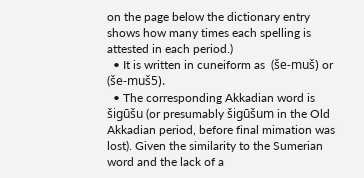on the page below the dictionary entry shows how many times each spelling is attested in each period.)
  • It is written in cuneiform as  (še-muš) or  (še-muš5).
  • The corresponding Akkadian word is šigūšu (or presumably šigūšum in the Old Akkadian period, before final mimation was lost). Given the similarity to the Sumerian word and the lack of a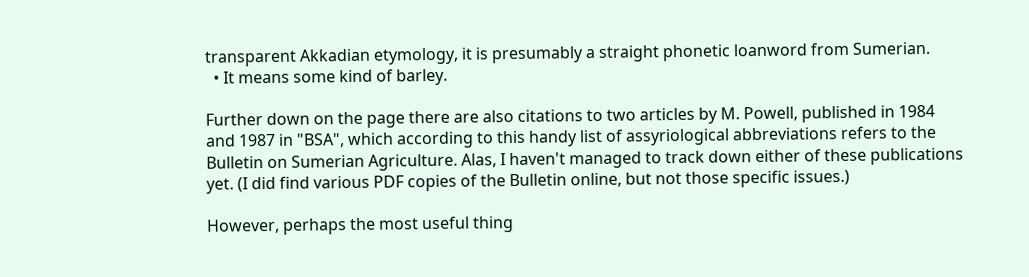transparent Akkadian etymology, it is presumably a straight phonetic loanword from Sumerian.
  • It means some kind of barley.

Further down on the page there are also citations to two articles by M. Powell, published in 1984 and 1987 in "BSA", which according to this handy list of assyriological abbreviations refers to the Bulletin on Sumerian Agriculture. Alas, I haven't managed to track down either of these publications yet. (I did find various PDF copies of the Bulletin online, but not those specific issues.)

However, perhaps the most useful thing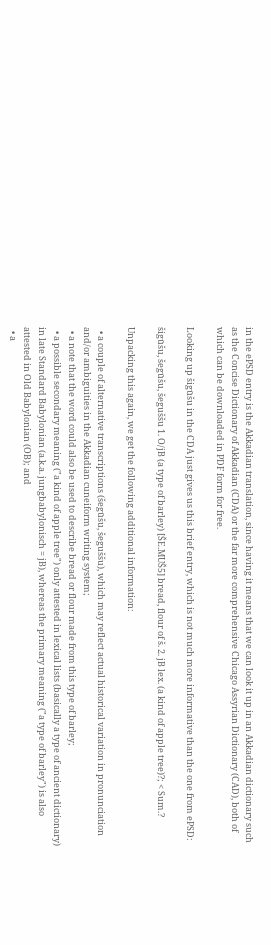in the ePSD entry is the Akkadian translation, since having it means that we can look it up in an Akkadian dictionary such as the Concise Dictionary of Akkadian (CDA) or the far more comprehensive Chicago Assyrian Dictionary (CAD), both of which can be downloaded in PDF form for free.

Looking up šigūšu in the CDA just gives us this brief entry, which is not much more informative than the one from ePSD:

šigūšu, šegūšu, šeguššu 1. O/jB (a type of barley) [ŠE.MUŠ5] bread, flour of š. 2. jB lex. (a kind of apple tree)?; < Sum.?

Unpacking this again, we get the following additional information:

  • a couple of alternative transcriptions (šegūšu, šeguššu), which may reflect actual historical variation in pronunciation and/or ambiguities in the Akkadian cuneiform writing system;
  • a note that the word could also be used to describe bread or flour made from this type of barley;
  • a possible secondary meaning ("a kind of apple tree") only attested in lexical lists (basically a type of ancient dictionary) in late Standard Babylonian (a.k.a. jungbabylonisch = jB), whereas the primary meaning ("a type of barley") is also attested in Old Babylonian (OB); and
  • a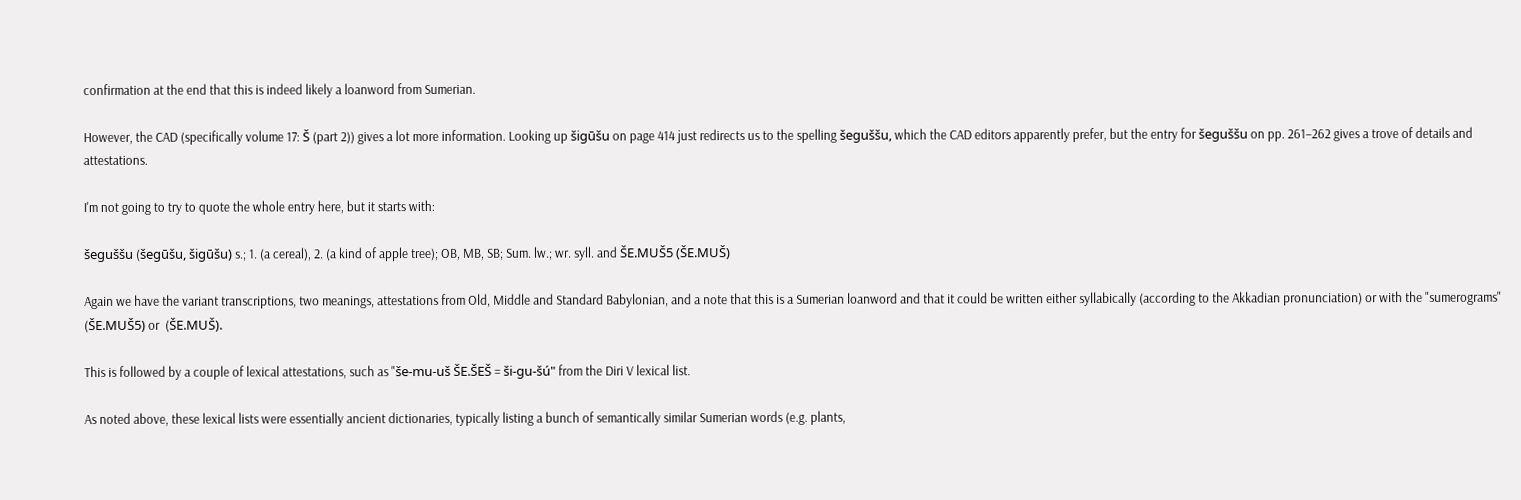confirmation at the end that this is indeed likely a loanword from Sumerian.

However, the CAD (specifically volume 17: Š (part 2)) gives a lot more information. Looking up šigūšu on page 414 just redirects us to the spelling šeguššu, which the CAD editors apparently prefer, but the entry for šeguššu on pp. 261–262 gives a trove of details and attestations.

I'm not going to try to quote the whole entry here, but it starts with:

šeguššu (šegūšu, šigūšu) s.; 1. (a cereal), 2. (a kind of apple tree); OB, MB, SB; Sum. lw.; wr. syll. and ŠE.MUŠ5 (ŠE.MUŠ)

Again we have the variant transcriptions, two meanings, attestations from Old, Middle and Standard Babylonian, and a note that this is a Sumerian loanword and that it could be written either syllabically (according to the Akkadian pronunciation) or with the "sumerograms"  (ŠE.MUŠ5) or  (ŠE.MUŠ).

This is followed by a couple of lexical attestations, such as "še-mu-uš ŠE.ŠEŠ = ši-gu-šú" from the Diri V lexical list.

As noted above, these lexical lists were essentially ancient dictionaries, typically listing a bunch of semantically similar Sumerian words (e.g. plants,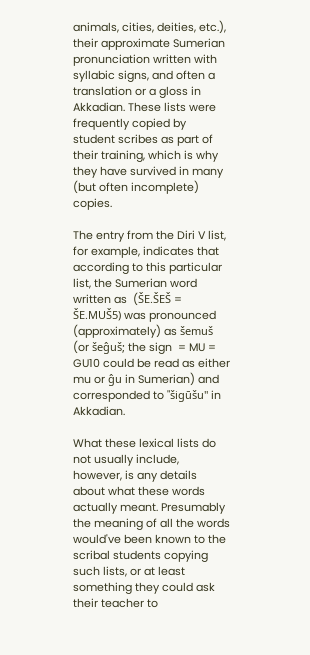animals, cities, deities, etc.), their approximate Sumerian pronunciation written with syllabic signs, and often a translation or a gloss in Akkadian. These lists were frequently copied by student scribes as part of their training, which is why they have survived in many (but often incomplete) copies.

The entry from the Diri V list, for example, indicates that according to this particular list, the Sumerian word written as  (ŠE.ŠEŠ = ŠE.MUŠ5) was pronounced (approximately) as šemuš (or šeĝuš; the sign  = MU = GU10 could be read as either mu or ĝu in Sumerian) and corresponded to "šigūšu" in Akkadian.

What these lexical lists do not usually include, however, is any details about what these words actually meant. Presumably the meaning of all the words would've been known to the scribal students copying such lists, or at least something they could ask their teacher to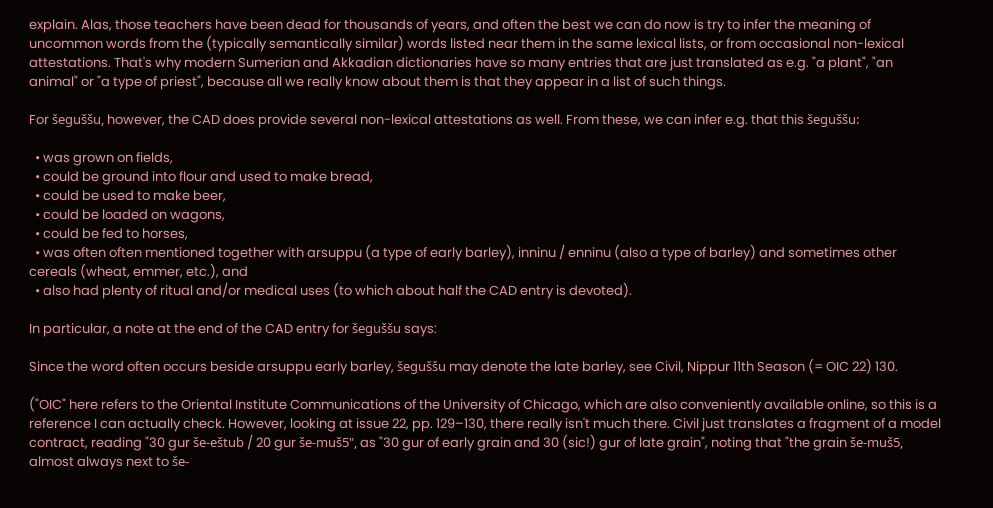explain. Alas, those teachers have been dead for thousands of years, and often the best we can do now is try to infer the meaning of uncommon words from the (typically semantically similar) words listed near them in the same lexical lists, or from occasional non-lexical attestations. That's why modern Sumerian and Akkadian dictionaries have so many entries that are just translated as e.g. "a plant", "an animal" or "a type of priest", because all we really know about them is that they appear in a list of such things.

For šeguššu, however, the CAD does provide several non-lexical attestations as well. From these, we can infer e.g. that this šeguššu:

  • was grown on fields,
  • could be ground into flour and used to make bread,
  • could be used to make beer,
  • could be loaded on wagons,
  • could be fed to horses,
  • was often often mentioned together with arsuppu (a type of early barley), inninu / enninu (also a type of barley) and sometimes other cereals (wheat, emmer, etc.), and
  • also had plenty of ritual and/or medical uses (to which about half the CAD entry is devoted).

In particular, a note at the end of the CAD entry for šeguššu says:

Since the word often occurs beside arsuppu early barley, šeguššu may denote the late barley, see Civil, Nippur 11th Season (= OIC 22) 130.

("OIC" here refers to the Oriental Institute Communications of the University of Chicago, which are also conveniently available online, so this is a reference I can actually check. However, looking at issue 22, pp. 129–130, there really isn't much there. Civil just translates a fragment of a model contract, reading "30 gur še-eštub / 20 gur še-muš5", as "30 gur of early grain and 30 (sic!) gur of late grain", noting that "the grain še-muš5, almost always next to še-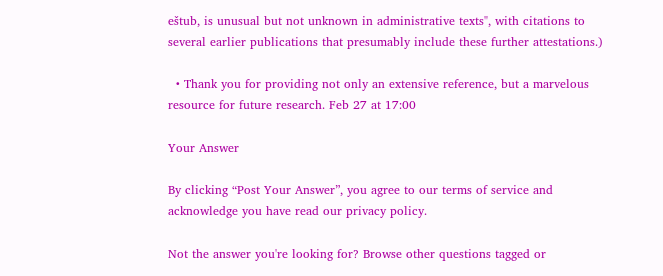eštub, is unusual but not unknown in administrative texts", with citations to several earlier publications that presumably include these further attestations.)

  • Thank you for providing not only an extensive reference, but a marvelous resource for future research. Feb 27 at 17:00

Your Answer

By clicking “Post Your Answer”, you agree to our terms of service and acknowledge you have read our privacy policy.

Not the answer you're looking for? Browse other questions tagged or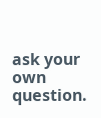ask your own question.